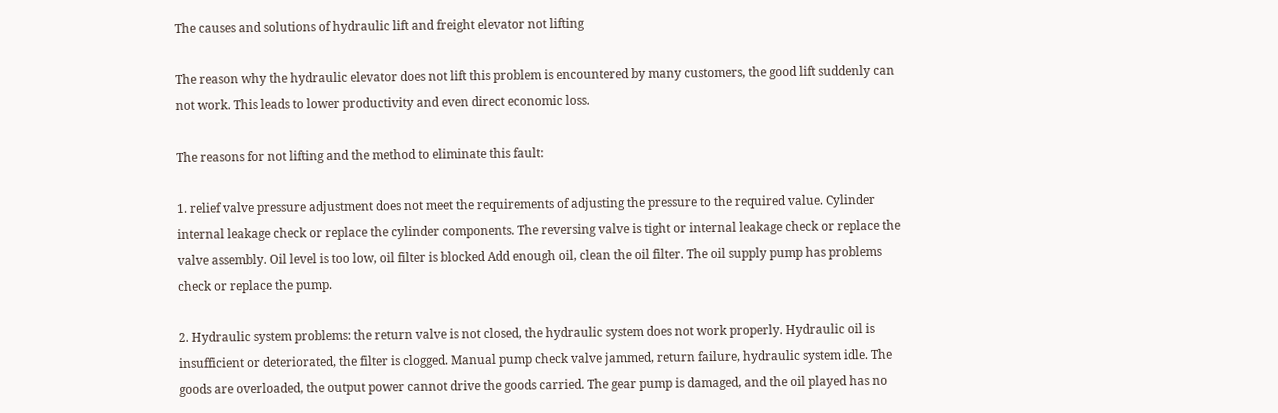The causes and solutions of hydraulic lift and freight elevator not lifting

The reason why the hydraulic elevator does not lift this problem is encountered by many customers, the good lift suddenly can not work. This leads to lower productivity and even direct economic loss.

The reasons for not lifting and the method to eliminate this fault:

1. relief valve pressure adjustment does not meet the requirements of adjusting the pressure to the required value. Cylinder internal leakage check or replace the cylinder components. The reversing valve is tight or internal leakage check or replace the valve assembly. Oil level is too low, oil filter is blocked Add enough oil, clean the oil filter. The oil supply pump has problems check or replace the pump.

2. Hydraulic system problems: the return valve is not closed, the hydraulic system does not work properly. Hydraulic oil is insufficient or deteriorated, the filter is clogged. Manual pump check valve jammed, return failure, hydraulic system idle. The goods are overloaded, the output power cannot drive the goods carried. The gear pump is damaged, and the oil played has no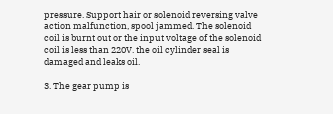pressure. Support hair or solenoid reversing valve action malfunction, spool jammed. The solenoid coil is burnt out or the input voltage of the solenoid coil is less than 220V. the oil cylinder seal is damaged and leaks oil.

3. The gear pump is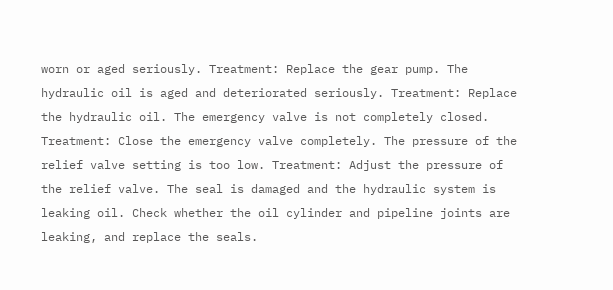worn or aged seriously. Treatment: Replace the gear pump. The hydraulic oil is aged and deteriorated seriously. Treatment: Replace the hydraulic oil. The emergency valve is not completely closed. Treatment: Close the emergency valve completely. The pressure of the relief valve setting is too low. Treatment: Adjust the pressure of the relief valve. The seal is damaged and the hydraulic system is leaking oil. Check whether the oil cylinder and pipeline joints are leaking, and replace the seals.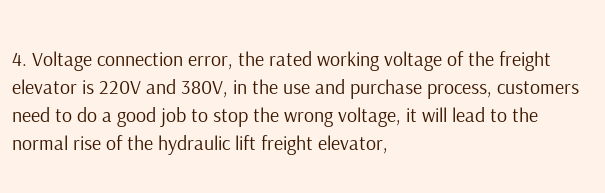4. Voltage connection error, the rated working voltage of the freight elevator is 220V and 380V, in the use and purchase process, customers need to do a good job to stop the wrong voltage, it will lead to the normal rise of the hydraulic lift freight elevator,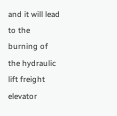and it will lead to the burning of the hydraulic lift freight elevator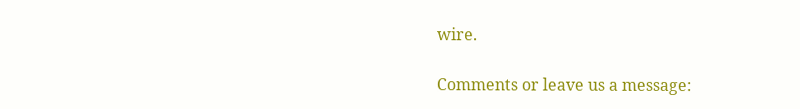wire.

Comments or leave us a message: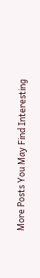More Posts You May Find Interesting